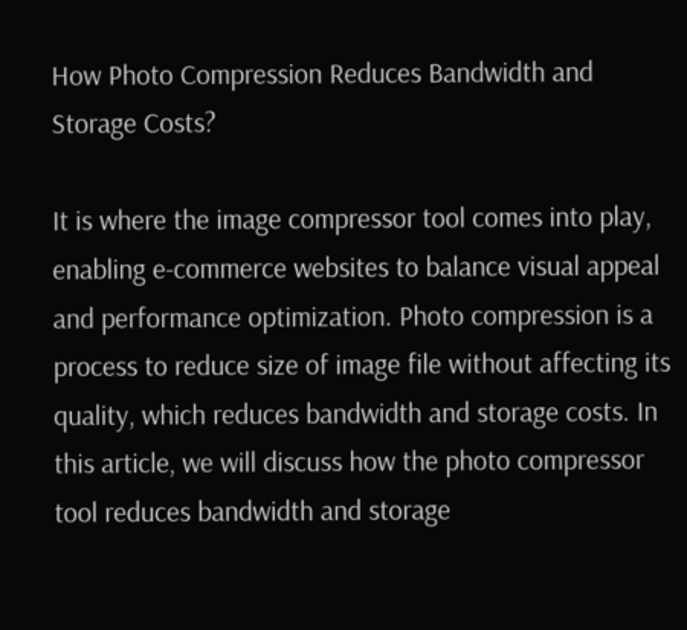How Photo Compression Reduces Bandwidth and Storage Costs?

It is where the image compressor tool comes into play, enabling e-commerce websites to balance visual appeal and performance optimization. Photo compression is a process to reduce size of image file without affecting its quality, which reduces bandwidth and storage costs. In this article, we will discuss how the photo compressor tool reduces bandwidth and storage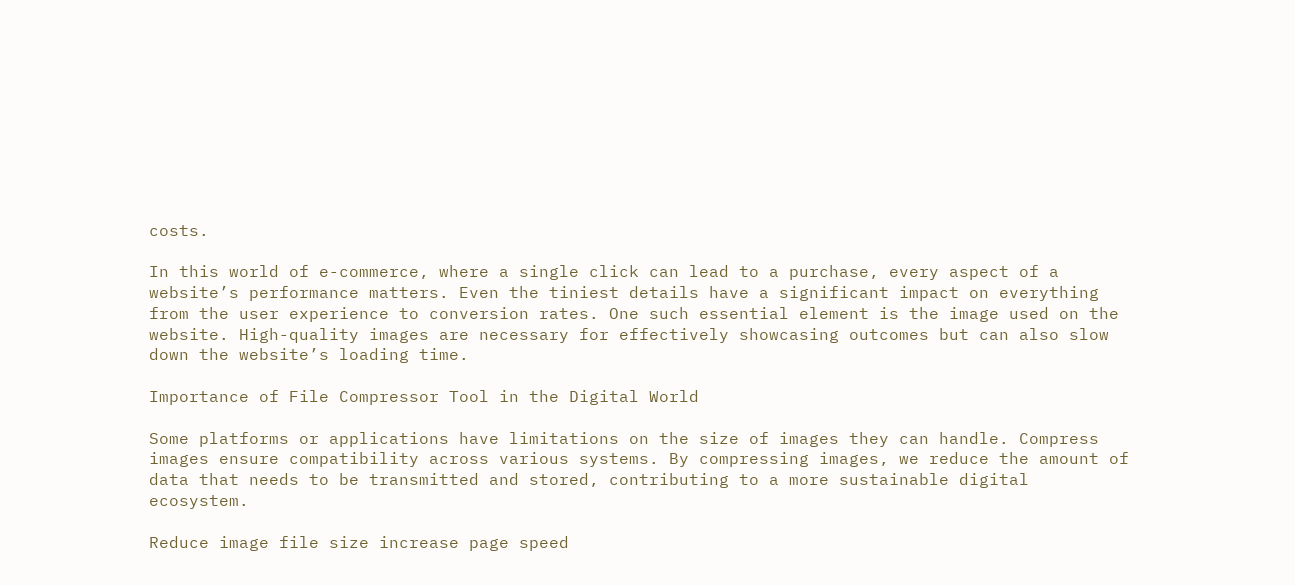costs.

In this world of e-commerce, where a single click can lead to a purchase, every aspect of a website’s performance matters. Even the tiniest details have a significant impact on everything from the user experience to conversion rates. One such essential element is the image used on the website. High-quality images are necessary for effectively showcasing outcomes but can also slow down the website’s loading time.

Importance of File Compressor Tool in the Digital World

Some platforms or applications have limitations on the size of images they can handle. Compress images ensure compatibility across various systems. By compressing images, we reduce the amount of data that needs to be transmitted and stored, contributing to a more sustainable digital ecosystem.

Reduce image file size increase page speed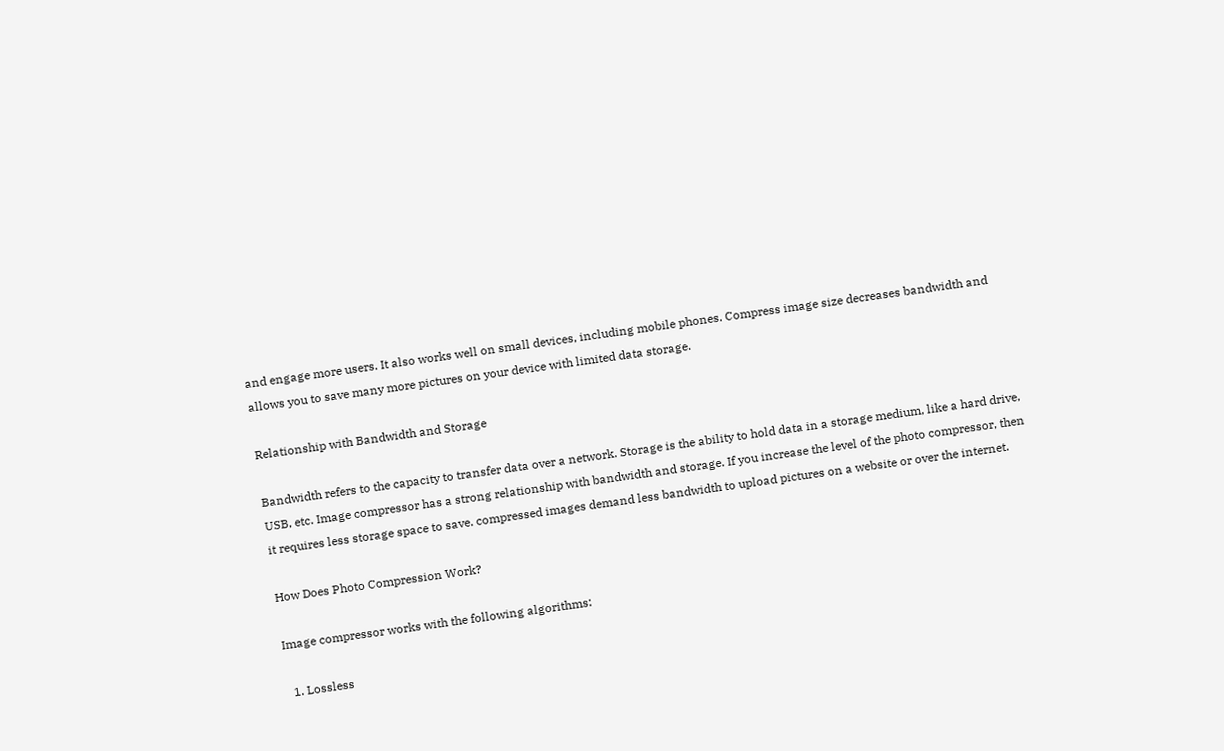and engage more users. It also works well on small devices, including mobile phones. Compress image size decreases bandwidth and allows you to save many more pictures on your device with limited data storage.

Relationship with Bandwidth and Storage

Bandwidth refers to the capacity to transfer data over a network. Storage is the ability to hold data in a storage medium, like a hard drive, USB, etc. Image compressor has a strong relationship with bandwidth and storage. If you increase the level of the photo compressor, then it requires less storage space to save. compressed images demand less bandwidth to upload pictures on a website or over the internet.

How Does Photo Compression Work?

Image compressor works with the following algorithms:

  1. Lossless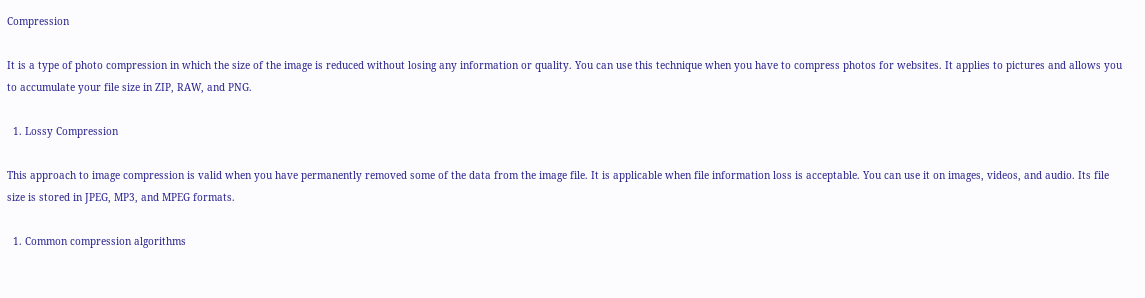Compression

It is a type of photo compression in which the size of the image is reduced without losing any information or quality. You can use this technique when you have to compress photos for websites. It applies to pictures and allows you to accumulate your file size in ZIP, RAW, and PNG.

  1. Lossy Compression

This approach to image compression is valid when you have permanently removed some of the data from the image file. It is applicable when file information loss is acceptable. You can use it on images, videos, and audio. Its file size is stored in JPEG, MP3, and MPEG formats.

  1. Common compression algorithms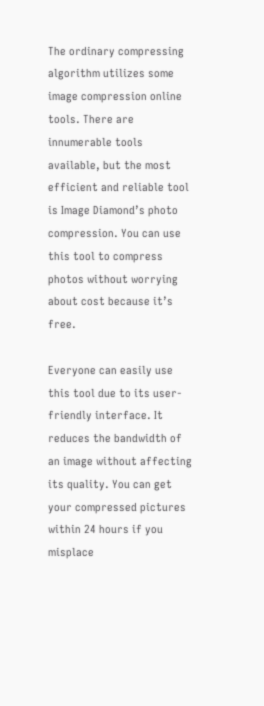The ordinary compressing algorithm utilizes some image compression online tools. There are innumerable tools available, but the most efficient and reliable tool is Image Diamond’s photo compression. You can use this tool to compress photos without worrying about cost because it’s free.

Everyone can easily use this tool due to its user-friendly interface. It reduces the bandwidth of an image without affecting its quality. You can get your compressed pictures within 24 hours if you misplace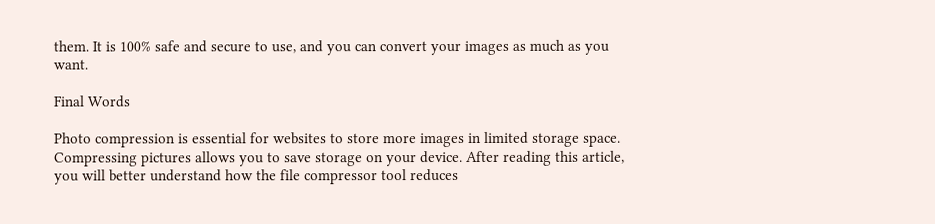them. It is 100% safe and secure to use, and you can convert your images as much as you want.

Final Words

Photo compression is essential for websites to store more images in limited storage space. Compressing pictures allows you to save storage on your device. After reading this article, you will better understand how the file compressor tool reduces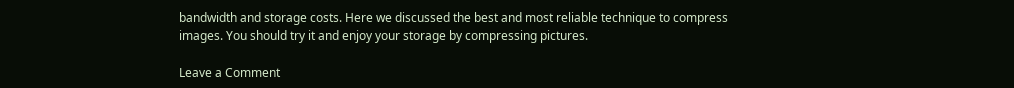bandwidth and storage costs. Here we discussed the best and most reliable technique to compress images. You should try it and enjoy your storage by compressing pictures.

Leave a Comment